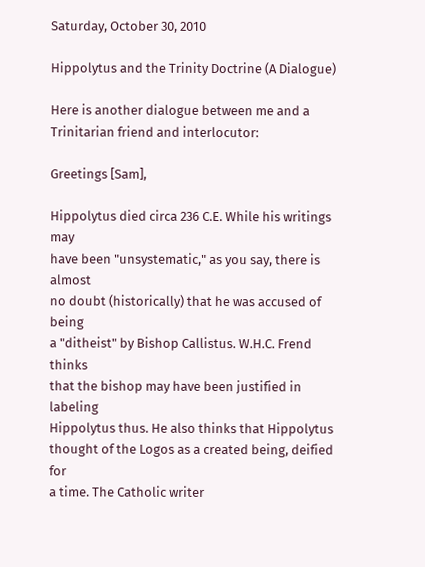Saturday, October 30, 2010

Hippolytus and the Trinity Doctrine (A Dialogue)

Here is another dialogue between me and a Trinitarian friend and interlocutor:

Greetings [Sam],

Hippolytus died circa 236 C.E. While his writings may
have been "unsystematic," as you say, there is almost
no doubt (historically) that he was accused of being
a "ditheist" by Bishop Callistus. W.H.C. Frend thinks
that the bishop may have been justified in labeling
Hippolytus thus. He also thinks that Hippolytus
thought of the Logos as a created being, deified for
a time. The Catholic writer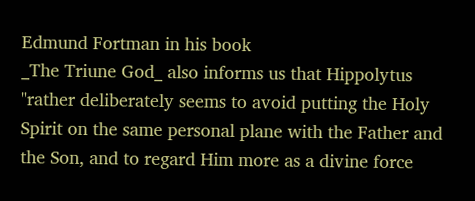Edmund Fortman in his book
_The Triune God_ also informs us that Hippolytus
"rather deliberately seems to avoid putting the Holy
Spirit on the same personal plane with the Father and
the Son, and to regard Him more as a divine force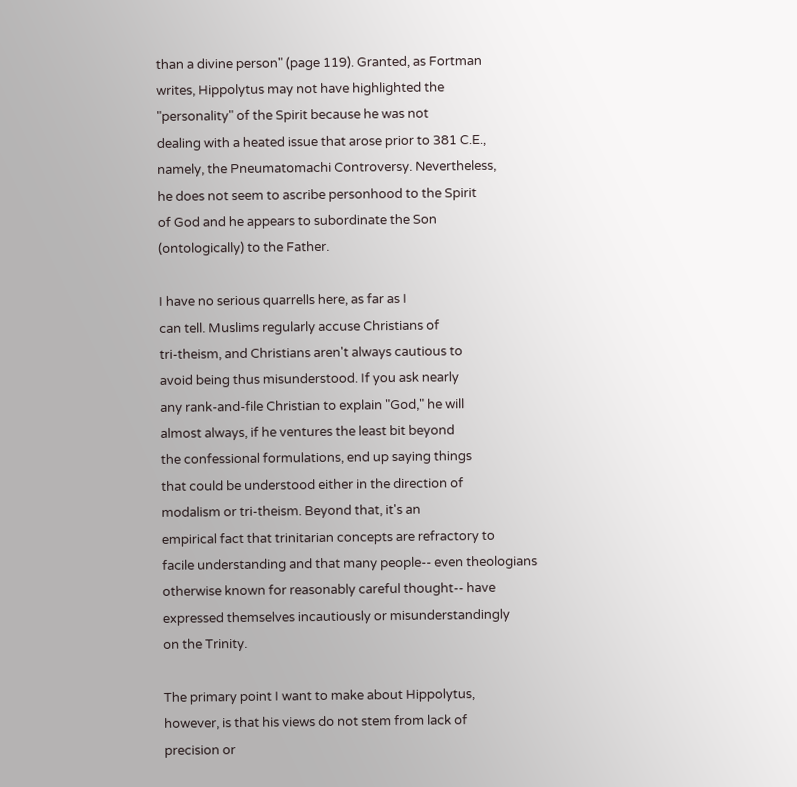than a divine person" (page 119). Granted, as Fortman
writes, Hippolytus may not have highlighted the
"personality" of the Spirit because he was not
dealing with a heated issue that arose prior to 381 C.E.,
namely, the Pneumatomachi Controversy. Nevertheless,
he does not seem to ascribe personhood to the Spirit
of God and he appears to subordinate the Son
(ontologically) to the Father.

I have no serious quarrells here, as far as I
can tell. Muslims regularly accuse Christians of
tri-theism, and Christians aren't always cautious to
avoid being thus misunderstood. If you ask nearly
any rank-and-file Christian to explain "God," he will
almost always, if he ventures the least bit beyond
the confessional formulations, end up saying things
that could be understood either in the direction of
modalism or tri-theism. Beyond that, it's an
empirical fact that trinitarian concepts are refractory to
facile understanding and that many people-- even theologians
otherwise known for reasonably careful thought-- have
expressed themselves incautiously or misunderstandingly
on the Trinity.

The primary point I want to make about Hippolytus,
however, is that his views do not stem from lack of
precision or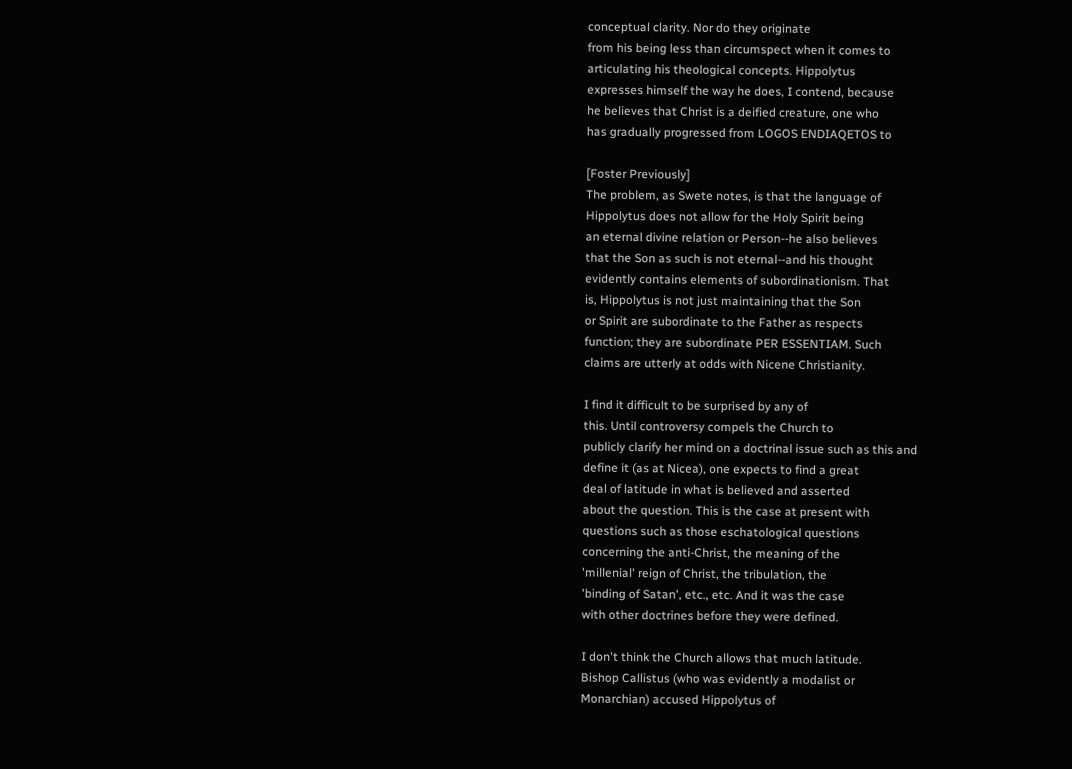conceptual clarity. Nor do they originate
from his being less than circumspect when it comes to
articulating his theological concepts. Hippolytus
expresses himself the way he does, I contend, because
he believes that Christ is a deified creature, one who
has gradually progressed from LOGOS ENDIAQETOS to

[Foster Previously]
The problem, as Swete notes, is that the language of
Hippolytus does not allow for the Holy Spirit being
an eternal divine relation or Person--he also believes
that the Son as such is not eternal--and his thought
evidently contains elements of subordinationism. That
is, Hippolytus is not just maintaining that the Son
or Spirit are subordinate to the Father as respects
function; they are subordinate PER ESSENTIAM. Such
claims are utterly at odds with Nicene Christianity.

I find it difficult to be surprised by any of
this. Until controversy compels the Church to
publicly clarify her mind on a doctrinal issue such as this and
define it (as at Nicea), one expects to find a great
deal of latitude in what is believed and asserted
about the question. This is the case at present with
questions such as those eschatological questions
concerning the anti-Christ, the meaning of the
'millenial' reign of Christ, the tribulation, the
'binding of Satan', etc., etc. And it was the case
with other doctrines before they were defined.

I don't think the Church allows that much latitude.
Bishop Callistus (who was evidently a modalist or
Monarchian) accused Hippolytus of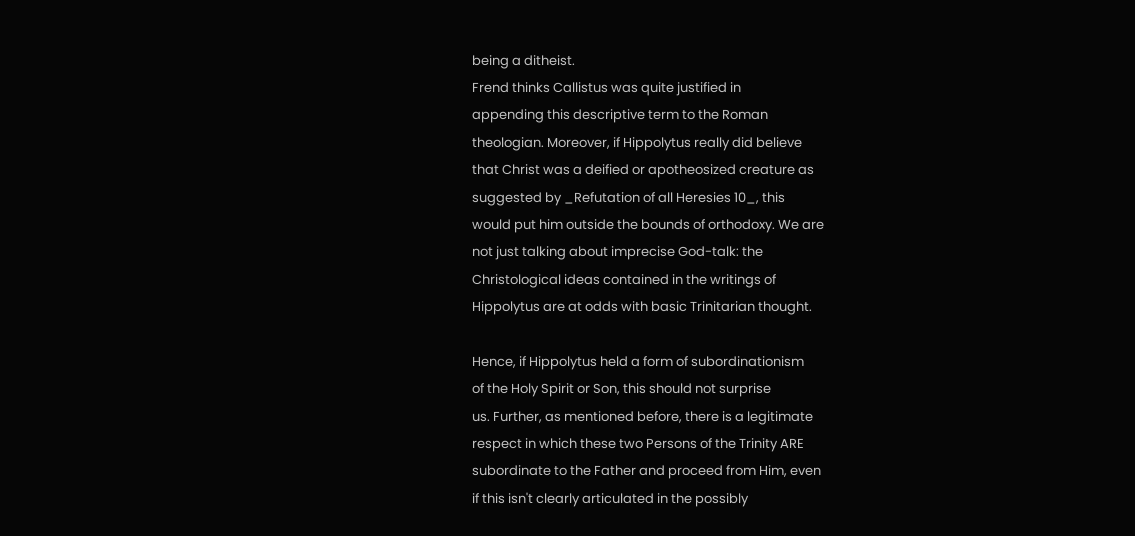being a ditheist.
Frend thinks Callistus was quite justified in
appending this descriptive term to the Roman
theologian. Moreover, if Hippolytus really did believe
that Christ was a deified or apotheosized creature as
suggested by _Refutation of all Heresies 10_, this
would put him outside the bounds of orthodoxy. We are
not just talking about imprecise God-talk: the
Christological ideas contained in the writings of
Hippolytus are at odds with basic Trinitarian thought.

Hence, if Hippolytus held a form of subordinationism
of the Holy Spirit or Son, this should not surprise
us. Further, as mentioned before, there is a legitimate
respect in which these two Persons of the Trinity ARE
subordinate to the Father and proceed from Him, even
if this isn't clearly articulated in the possibly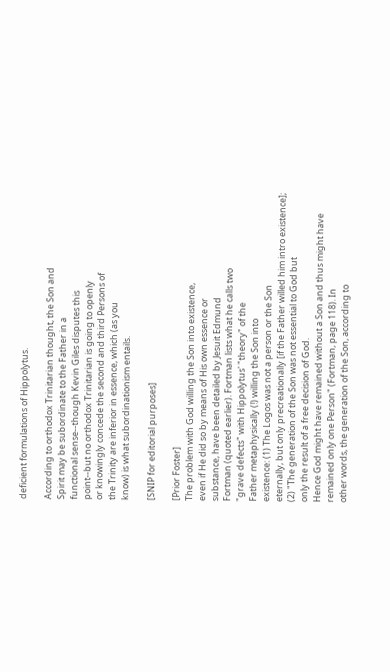deficient formulations of Hippolytus.

According to orthodox Trinitarian thought, the Son and
Spirit may be subordinate to the Father in a
functional sense--though Kevin Giles disputes this
point--but no orthodox Trinitarian is going to openly
or knowingly concede the second and third Persons of
the Trinity are inferior in essence, which (as you
know) is what subordinationism entails.

[SNIP for editorial purposes]

[Prior Foster]
The problem with God willing the Son into existence,
even if He did so by means of His own essence or
substance, have been detailed by Jesuit Edmund
Fortman (quoted earlier). Fortman lists what he calls two
"grave defects" with Hippolytus' "theory" of the
Father metaphysically (!) willing the Son into
existence: (1) The Logos was not a person or the Son
eternally, but only precreationally [if the Father willed him intro existence];
(2) "The generation of the Son was not essential to God but
only the result of a free decision of God.
Hence God might have remained without a Son and thus might have
remained only one Person" (Fortman, page 118). In
other words, the generation of the Son, according to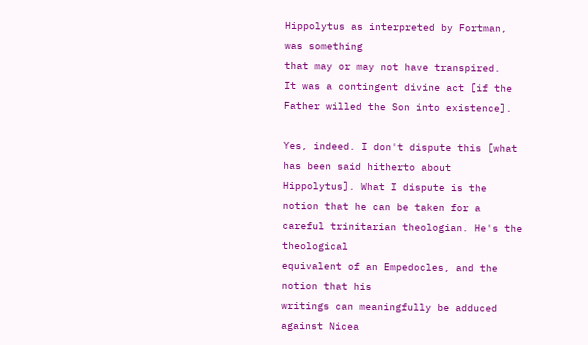Hippolytus as interpreted by Fortman, was something
that may or may not have transpired.
It was a contingent divine act [if the Father willed the Son into existence].

Yes, indeed. I don't dispute this [what has been said hitherto about Hippolytus]. What I dispute is the notion that he can be taken for a
careful trinitarian theologian. He's the theological
equivalent of an Empedocles, and the notion that his
writings can meaningfully be adduced against Nicea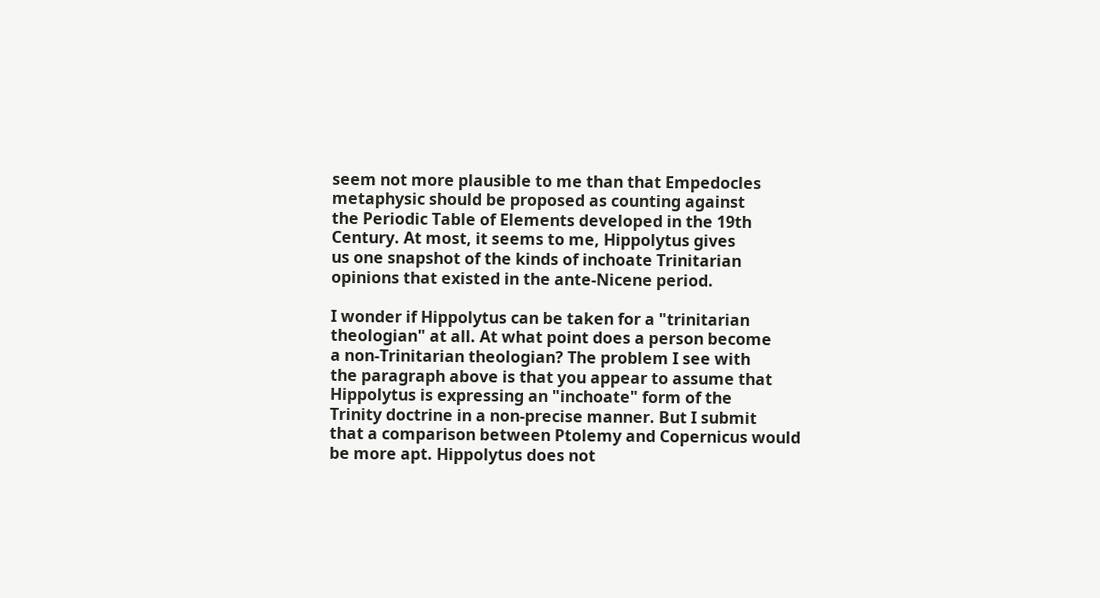seem not more plausible to me than that Empedocles
metaphysic should be proposed as counting against
the Periodic Table of Elements developed in the 19th
Century. At most, it seems to me, Hippolytus gives
us one snapshot of the kinds of inchoate Trinitarian
opinions that existed in the ante-Nicene period.

I wonder if Hippolytus can be taken for a "trinitarian
theologian" at all. At what point does a person become
a non-Trinitarian theologian? The problem I see with
the paragraph above is that you appear to assume that
Hippolytus is expressing an "inchoate" form of the
Trinity doctrine in a non-precise manner. But I submit
that a comparison between Ptolemy and Copernicus would
be more apt. Hippolytus does not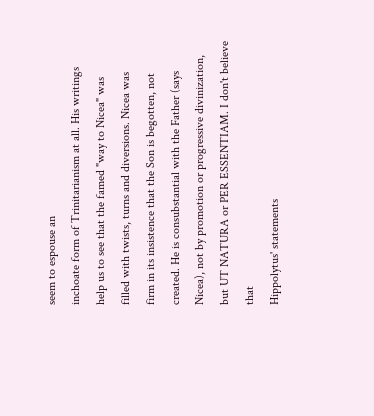seem to espouse an
inchoate form of Trinitarianism at all. His writings
help us to see that the famed "way to Nicea" was
filled with twists, turns and diversions. Nicea was
firm in its insistence that the Son is begotten, not
created. He is consubstantial with the Father (says
Nicea), not by promotion or progressive divinization,
but UT NATURA or PER ESSENTIAM. I don't believe that
Hippolytus' statements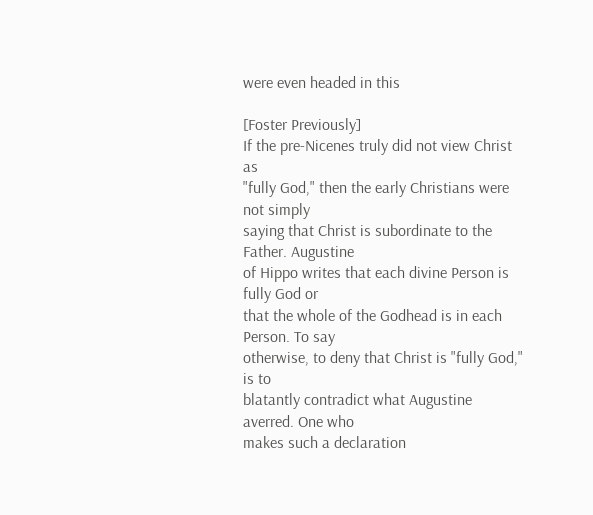were even headed in this

[Foster Previously]
If the pre-Nicenes truly did not view Christ as
"fully God," then the early Christians were not simply
saying that Christ is subordinate to the Father. Augustine
of Hippo writes that each divine Person is fully God or
that the whole of the Godhead is in each Person. To say
otherwise, to deny that Christ is "fully God," is to
blatantly contradict what Augustine averred. One who
makes such a declaration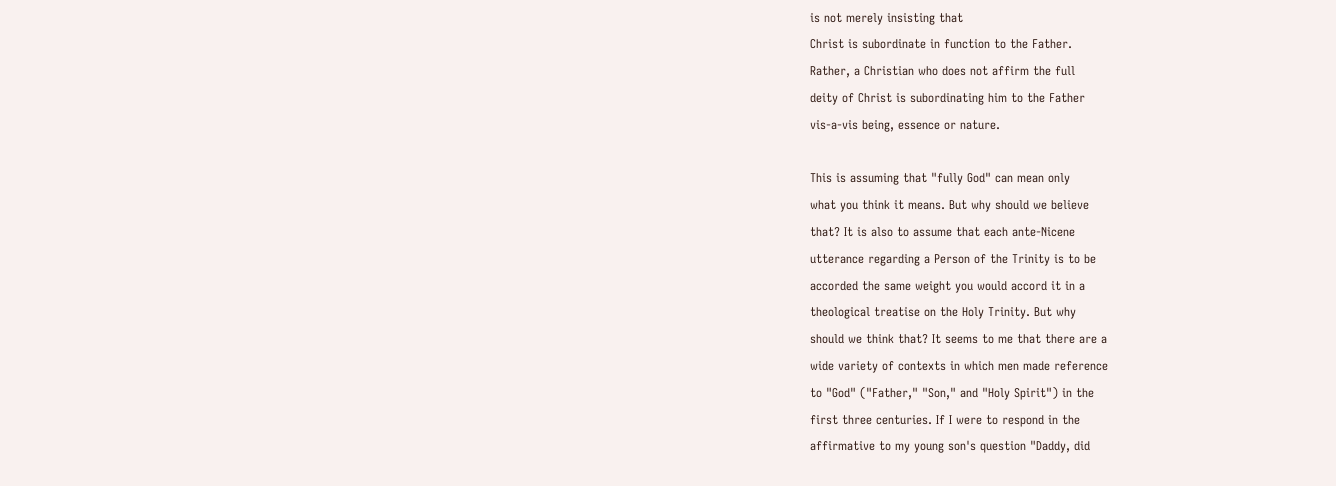is not merely insisting that
Christ is subordinate in function to the Father.
Rather, a Christian who does not affirm the full
deity of Christ is subordinating him to the Father
vis-a-vis being, essence or nature.

This is assuming that "fully God" can mean only
what you think it means. But why should we believe
that? It is also to assume that each ante-Nicene
utterance regarding a Person of the Trinity is to be
accorded the same weight you would accord it in a
theological treatise on the Holy Trinity. But why
should we think that? It seems to me that there are a
wide variety of contexts in which men made reference
to "God" ("Father," "Son," and "Holy Spirit") in the
first three centuries. If I were to respond in the
affirmative to my young son's question "Daddy, did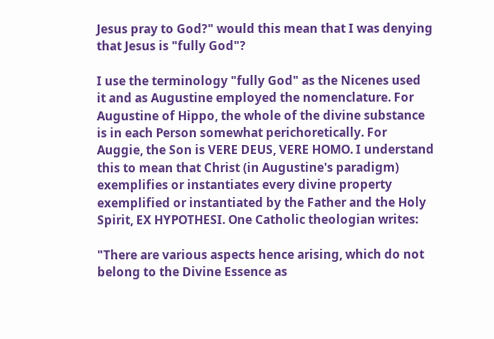Jesus pray to God?" would this mean that I was denying
that Jesus is "fully God"?

I use the terminology "fully God" as the Nicenes used
it and as Augustine employed the nomenclature. For
Augustine of Hippo, the whole of the divine substance
is in each Person somewhat perichoretically. For
Auggie, the Son is VERE DEUS, VERE HOMO. I understand
this to mean that Christ (in Augustine's paradigm)
exemplifies or instantiates every divine property
exemplified or instantiated by the Father and the Holy
Spirit, EX HYPOTHESI. One Catholic theologian writes:

"There are various aspects hence arising, which do not
belong to the Divine Essence as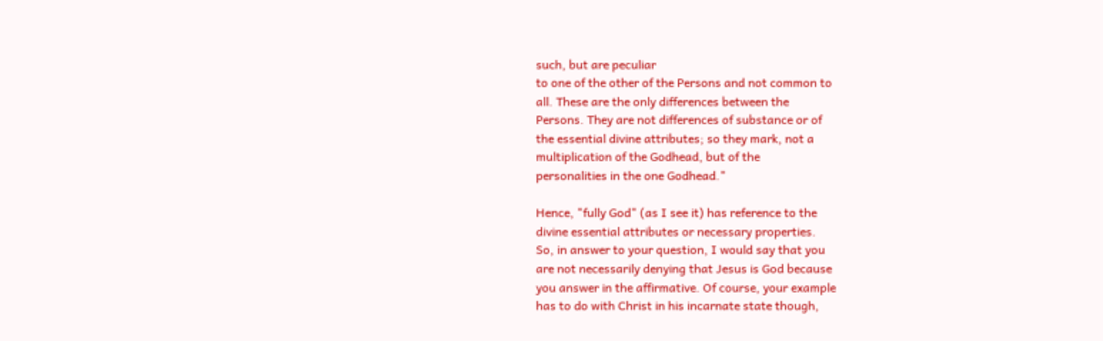such, but are peculiar
to one of the other of the Persons and not common to
all. These are the only differences between the
Persons. They are not differences of substance or of
the essential divine attributes; so they mark, not a
multiplication of the Godhead, but of the
personalities in the one Godhead."

Hence, "fully God" (as I see it) has reference to the
divine essential attributes or necessary properties.
So, in answer to your question, I would say that you
are not necessarily denying that Jesus is God because
you answer in the affirmative. Of course, your example
has to do with Christ in his incarnate state though,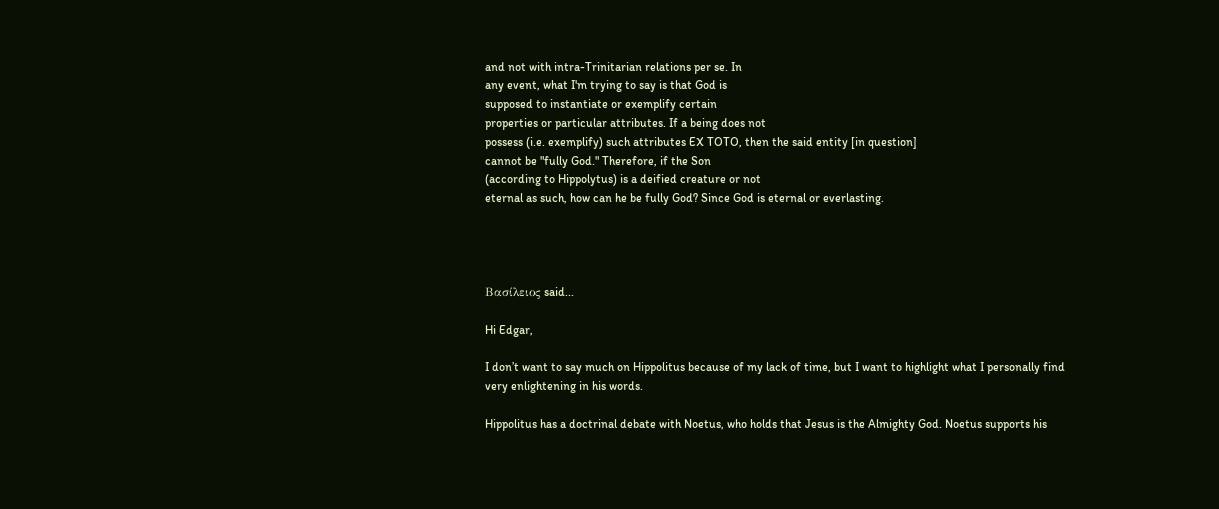and not with intra-Trinitarian relations per se. In
any event, what I'm trying to say is that God is
supposed to instantiate or exemplify certain
properties or particular attributes. If a being does not
possess (i.e. exemplify) such attributes EX TOTO, then the said entity [in question]
cannot be "fully God." Therefore, if the Son
(according to Hippolytus) is a deified creature or not
eternal as such, how can he be fully God? Since God is eternal or everlasting.




Βασίλειος said...

Hi Edgar,

I don’t want to say much on Hippolitus because of my lack of time, but I want to highlight what I personally find very enlightening in his words.

Hippolitus has a doctrinal debate with Noetus, who holds that Jesus is the Almighty God. Noetus supports his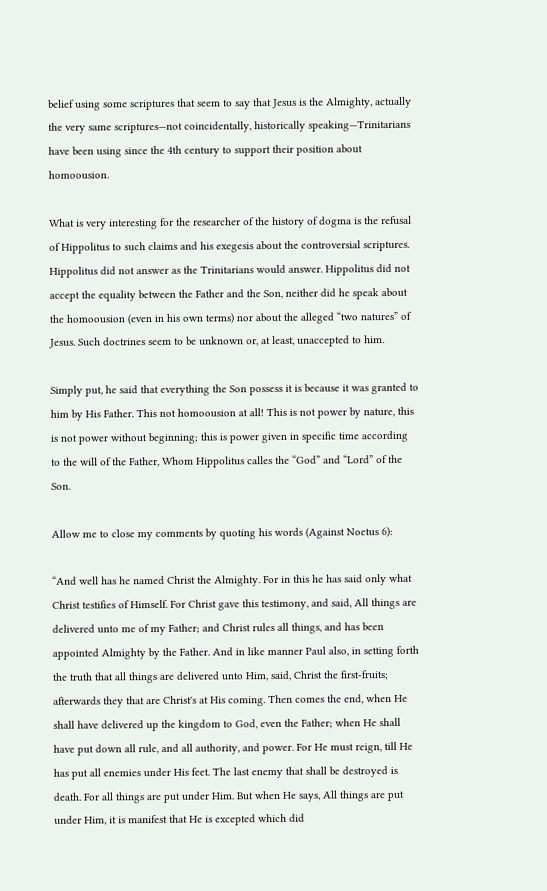belief using some scriptures that seem to say that Jesus is the Almighty, actually the very same scriptures—not coincidentally, historically speaking—Trinitarians have been using since the 4th century to support their position about homoousion.

What is very interesting for the researcher of the history of dogma is the refusal of Hippolitus to such claims and his exegesis about the controversial scriptures. Hippolitus did not answer as the Trinitarians would answer. Hippolitus did not accept the equality between the Father and the Son, neither did he speak about the homoousion (even in his own terms) nor about the alleged “two natures” of Jesus. Such doctrines seem to be unknown or, at least, unaccepted to him.

Simply put, he said that everything the Son possess it is because it was granted to him by His Father. This not homoousion at all! This is not power by nature, this is not power without beginning; this is power given in specific time according to the will of the Father, Whom Hippolitus calles the “God” and “Lord” of the Son.

Allow me to close my comments by quoting his words (Against Noetus 6):

“And well has he named Christ the Almighty. For in this he has said only what Christ testifies of Himself. For Christ gave this testimony, and said, All things are delivered unto me of my Father; and Christ rules all things, and has been appointed Almighty by the Father. And in like manner Paul also, in setting forth the truth that all things are delivered unto Him, said, Christ the first-fruits; afterwards they that are Christ's at His coming. Then comes the end, when He shall have delivered up the kingdom to God, even the Father; when He shall have put down all rule, and all authority, and power. For He must reign, till He has put all enemies under His feet. The last enemy that shall be destroyed is death. For all things are put under Him. But when He says, All things are put under Him, it is manifest that He is excepted which did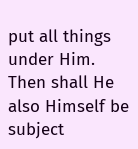put all things under Him. Then shall He also Himself be subject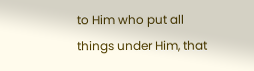to Him who put all things under Him, that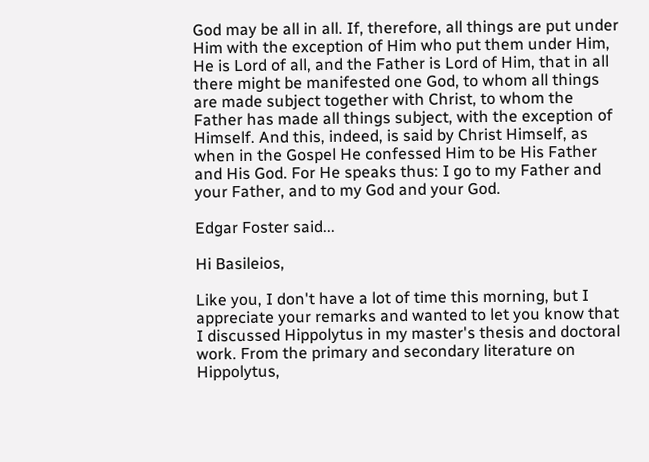God may be all in all. If, therefore, all things are put under Him with the exception of Him who put them under Him, He is Lord of all, and the Father is Lord of Him, that in all there might be manifested one God, to whom all things are made subject together with Christ, to whom the Father has made all things subject, with the exception of Himself. And this, indeed, is said by Christ Himself, as when in the Gospel He confessed Him to be His Father and His God. For He speaks thus: I go to my Father and your Father, and to my God and your God.

Edgar Foster said...

Hi Basileios,

Like you, I don't have a lot of time this morning, but I appreciate your remarks and wanted to let you know that I discussed Hippolytus in my master's thesis and doctoral work. From the primary and secondary literature on Hippolytus,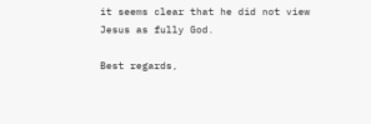it seems clear that he did not view Jesus as fully God.

Best regards,